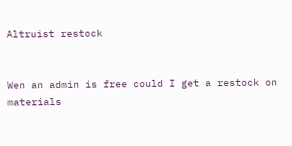Altruist restock


Wen an admin is free could I get a restock on materials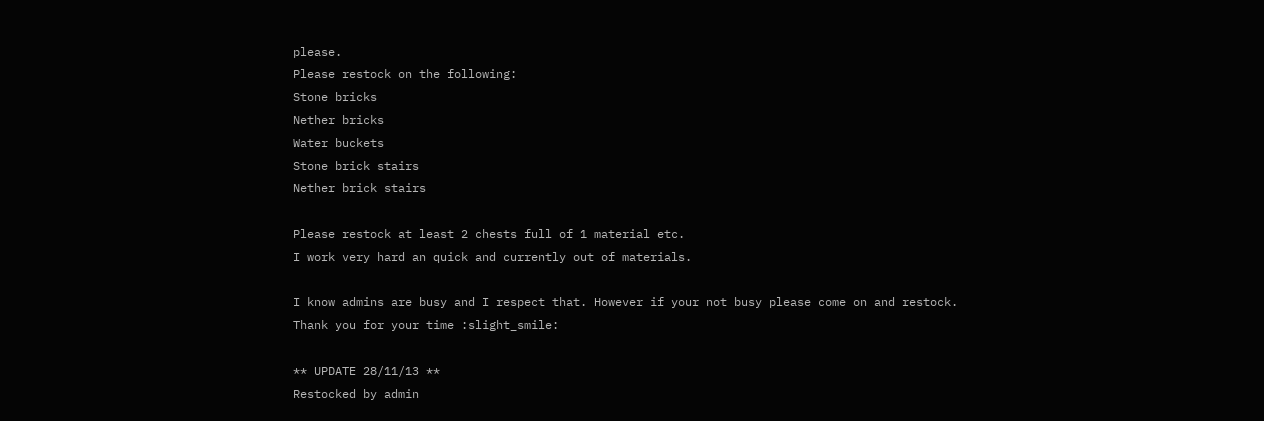please.
Please restock on the following:
Stone bricks
Nether bricks
Water buckets
Stone brick stairs
Nether brick stairs

Please restock at least 2 chests full of 1 material etc.
I work very hard an quick and currently out of materials.

I know admins are busy and I respect that. However if your not busy please come on and restock.
Thank you for your time :slight_smile:

** UPDATE 28/11/13 **
Restocked by admin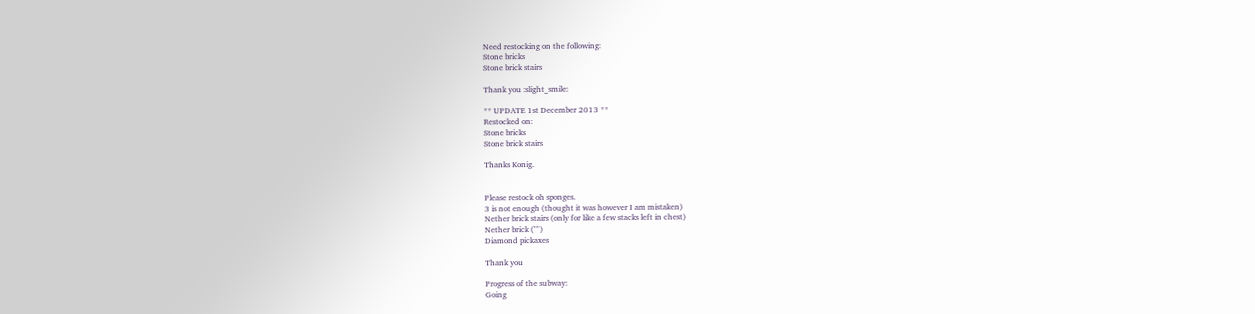Need restocking on the following:
Stone bricks
Stone brick stairs

Thank you :slight_smile:

** UPDATE 1st December 2013 **
Restocked on:
Stone bricks
Stone brick stairs

Thanks Konig.


Please restock oh sponges.
3 is not enough (thought it was however I am mistaken)
Nether brick stairs (only for like a few stacks left in chest)
Nether brick ("")
Diamond pickaxes

Thank you

Progress of the subway:
Going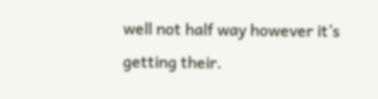well not half way however it’s getting their.